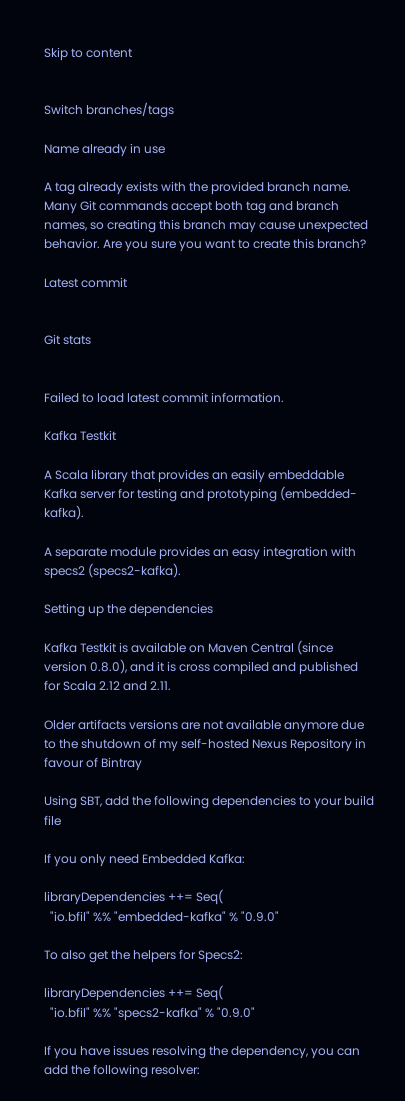Skip to content


Switch branches/tags

Name already in use

A tag already exists with the provided branch name. Many Git commands accept both tag and branch names, so creating this branch may cause unexpected behavior. Are you sure you want to create this branch?

Latest commit


Git stats


Failed to load latest commit information.

Kafka Testkit

A Scala library that provides an easily embeddable Kafka server for testing and prototyping (embedded-kafka).

A separate module provides an easy integration with specs2 (specs2-kafka).

Setting up the dependencies

Kafka Testkit is available on Maven Central (since version 0.8.0), and it is cross compiled and published for Scala 2.12 and 2.11.

Older artifacts versions are not available anymore due to the shutdown of my self-hosted Nexus Repository in favour of Bintray

Using SBT, add the following dependencies to your build file

If you only need Embedded Kafka:

libraryDependencies ++= Seq(
  "io.bfil" %% "embedded-kafka" % "0.9.0"

To also get the helpers for Specs2:

libraryDependencies ++= Seq(
  "io.bfil" %% "specs2-kafka" % "0.9.0"

If you have issues resolving the dependency, you can add the following resolver: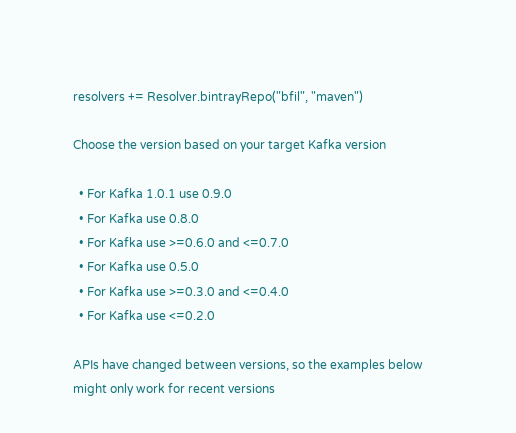resolvers += Resolver.bintrayRepo("bfil", "maven")

Choose the version based on your target Kafka version

  • For Kafka 1.0.1 use 0.9.0
  • For Kafka use 0.8.0
  • For Kafka use >=0.6.0 and <=0.7.0
  • For Kafka use 0.5.0
  • For Kafka use >=0.3.0 and <=0.4.0
  • For Kafka use <=0.2.0

APIs have changed between versions, so the examples below might only work for recent versions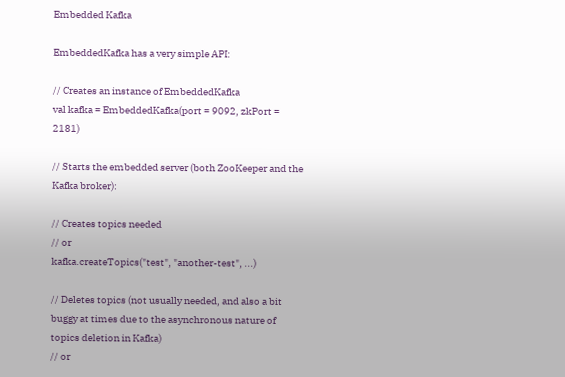Embedded Kafka

EmbeddedKafka has a very simple API:

// Creates an instance of EmbeddedKafka
val kafka = EmbeddedKafka(port = 9092, zkPort = 2181)

// Starts the embedded server (both ZooKeeper and the Kafka broker):

// Creates topics needed
// or
kafka.createTopics("test", "another-test", ...)

// Deletes topics (not usually needed, and also a bit buggy at times due to the asynchronous nature of topics deletion in Kafka)
// or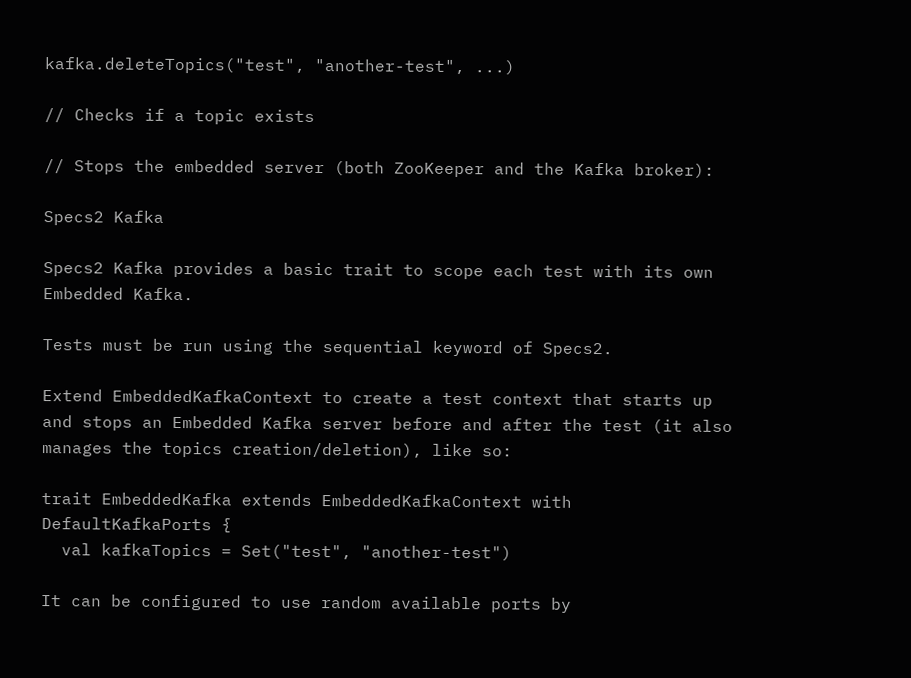kafka.deleteTopics("test", "another-test", ...)

// Checks if a topic exists

// Stops the embedded server (both ZooKeeper and the Kafka broker):

Specs2 Kafka

Specs2 Kafka provides a basic trait to scope each test with its own Embedded Kafka.

Tests must be run using the sequential keyword of Specs2.

Extend EmbeddedKafkaContext to create a test context that starts up and stops an Embedded Kafka server before and after the test (it also manages the topics creation/deletion), like so:

trait EmbeddedKafka extends EmbeddedKafkaContext with DefaultKafkaPorts {
  val kafkaTopics = Set("test", "another-test")

It can be configured to use random available ports by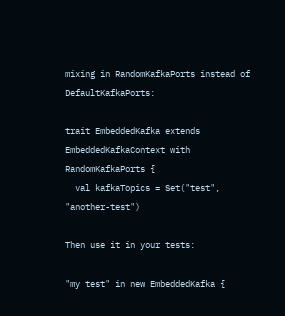mixing in RandomKafkaPorts instead of DefaultKafkaPorts:

trait EmbeddedKafka extends EmbeddedKafkaContext with RandomKafkaPorts {
  val kafkaTopics = Set("test", "another-test")

Then use it in your tests:

"my test" in new EmbeddedKafka {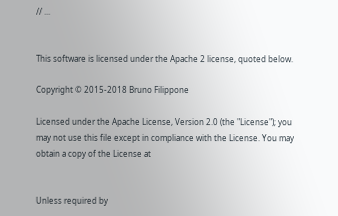// ...


This software is licensed under the Apache 2 license, quoted below.

Copyright © 2015-2018 Bruno Filippone

Licensed under the Apache License, Version 2.0 (the "License"); you may not use this file except in compliance with the License. You may obtain a copy of the License at


Unless required by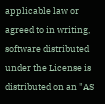applicable law or agreed to in writing, software distributed under the License is distributed on an "AS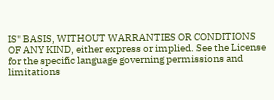IS" BASIS, WITHOUT WARRANTIES OR CONDITIONS OF ANY KIND, either express or implied. See the License for the specific language governing permissions and limitations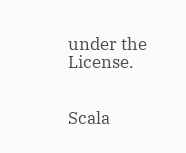under the License.


Scala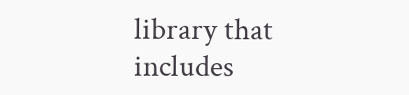library that includes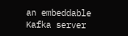an embeddable Kafka server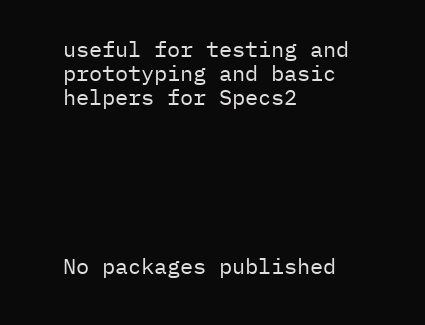useful for testing and prototyping and basic helpers for Specs2






No packages published